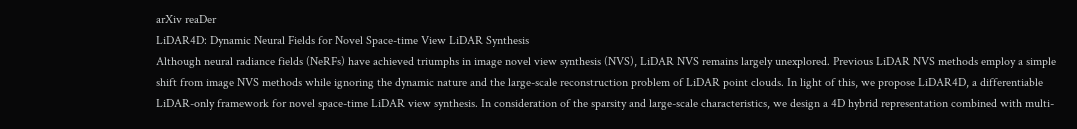arXiv reaDer
LiDAR4D: Dynamic Neural Fields for Novel Space-time View LiDAR Synthesis
Although neural radiance fields (NeRFs) have achieved triumphs in image novel view synthesis (NVS), LiDAR NVS remains largely unexplored. Previous LiDAR NVS methods employ a simple shift from image NVS methods while ignoring the dynamic nature and the large-scale reconstruction problem of LiDAR point clouds. In light of this, we propose LiDAR4D, a differentiable LiDAR-only framework for novel space-time LiDAR view synthesis. In consideration of the sparsity and large-scale characteristics, we design a 4D hybrid representation combined with multi-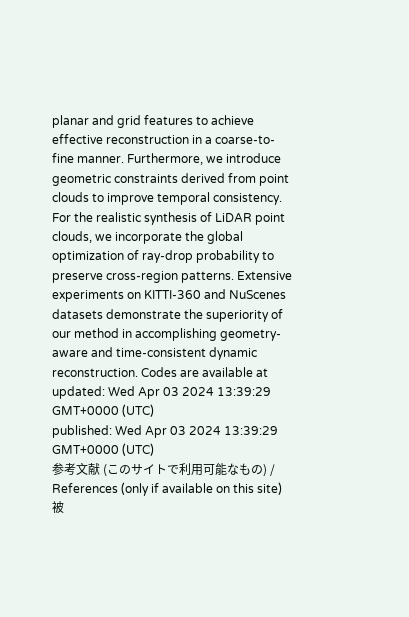planar and grid features to achieve effective reconstruction in a coarse-to-fine manner. Furthermore, we introduce geometric constraints derived from point clouds to improve temporal consistency. For the realistic synthesis of LiDAR point clouds, we incorporate the global optimization of ray-drop probability to preserve cross-region patterns. Extensive experiments on KITTI-360 and NuScenes datasets demonstrate the superiority of our method in accomplishing geometry-aware and time-consistent dynamic reconstruction. Codes are available at
updated: Wed Apr 03 2024 13:39:29 GMT+0000 (UTC)
published: Wed Apr 03 2024 13:39:29 GMT+0000 (UTC)
参考文献 (このサイトで利用可能なもの) / References (only if available on this site)
被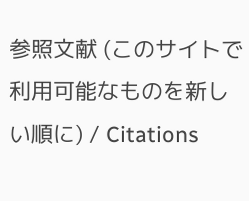参照文献 (このサイトで利用可能なものを新しい順に) / Citations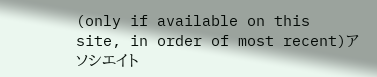(only if available on this site, in order of most recent)アソシエイト